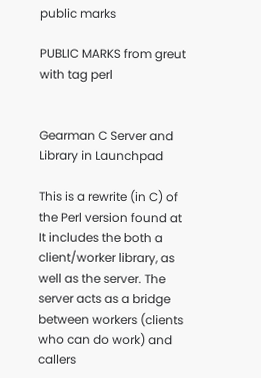public marks

PUBLIC MARKS from greut with tag perl


Gearman C Server and Library in Launchpad

This is a rewrite (in C) of the Perl version found at It includes the both a client/worker library, as well as the server. The server acts as a bridge between workers (clients who can do work) and callers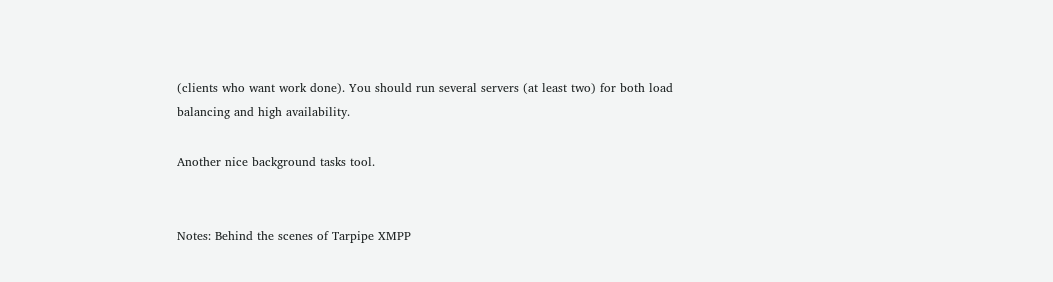(clients who want work done). You should run several servers (at least two) for both load balancing and high availability.

Another nice background tasks tool.


Notes: Behind the scenes of Tarpipe XMPP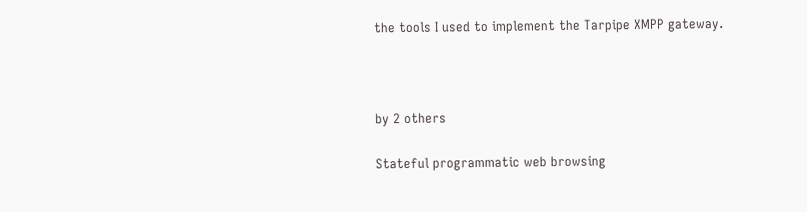the tools I used to implement the Tarpipe XMPP gateway.



by 2 others

Stateful programmatic web browsing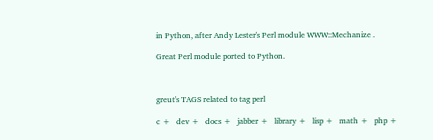in Python, after Andy Lester's Perl module WWW::Mechanize .

Great Perl module ported to Python.



greut's TAGS related to tag perl

c +   dev +   docs +   jabber +   library +   lisp +   math +   php +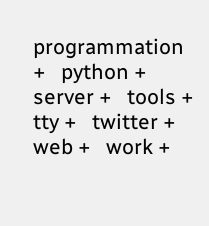programmation +   python +   server +   tools +   tty +   twitter +   web +   work +